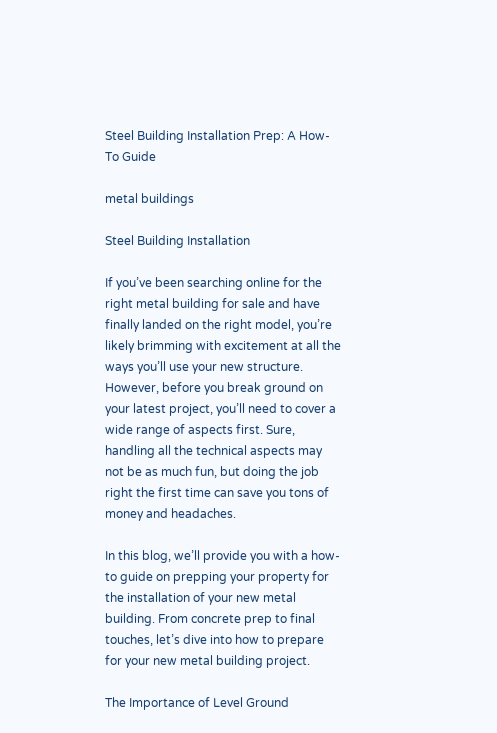Steel Building Installation Prep: A How-To Guide

metal buildings

Steel Building Installation

If you’ve been searching online for the right metal building for sale and have finally landed on the right model, you’re likely brimming with excitement at all the ways you’ll use your new structure. However, before you break ground on your latest project, you’ll need to cover a wide range of aspects first. Sure, handling all the technical aspects may not be as much fun, but doing the job right the first time can save you tons of money and headaches.

In this blog, we’ll provide you with a how-to guide on prepping your property for the installation of your new metal building. From concrete prep to final touches, let’s dive into how to prepare for your new metal building project.

The Importance of Level Ground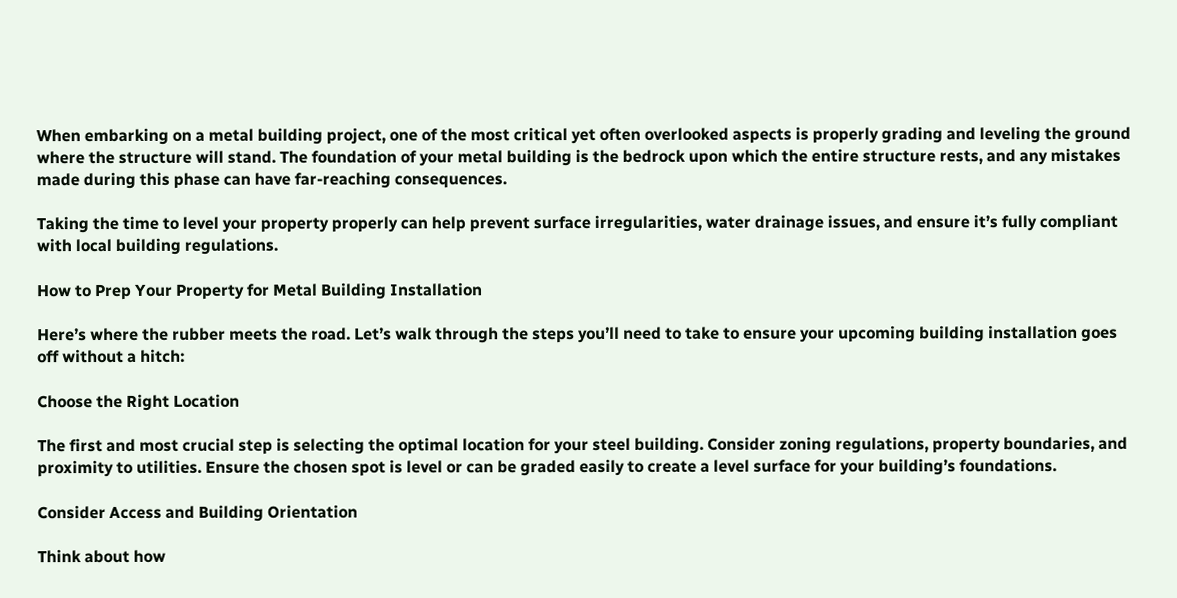When embarking on a metal building project, one of the most critical yet often overlooked aspects is properly grading and leveling the ground where the structure will stand. The foundation of your metal building is the bedrock upon which the entire structure rests, and any mistakes made during this phase can have far-reaching consequences.

Taking the time to level your property properly can help prevent surface irregularities, water drainage issues, and ensure it’s fully compliant with local building regulations.

How to Prep Your Property for Metal Building Installation

Here’s where the rubber meets the road. Let’s walk through the steps you’ll need to take to ensure your upcoming building installation goes off without a hitch:

Choose the Right Location

The first and most crucial step is selecting the optimal location for your steel building. Consider zoning regulations, property boundaries, and proximity to utilities. Ensure the chosen spot is level or can be graded easily to create a level surface for your building’s foundations.

Consider Access and Building Orientation

Think about how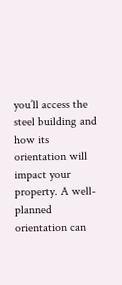you’ll access the steel building and how its orientation will impact your property. A well-planned orientation can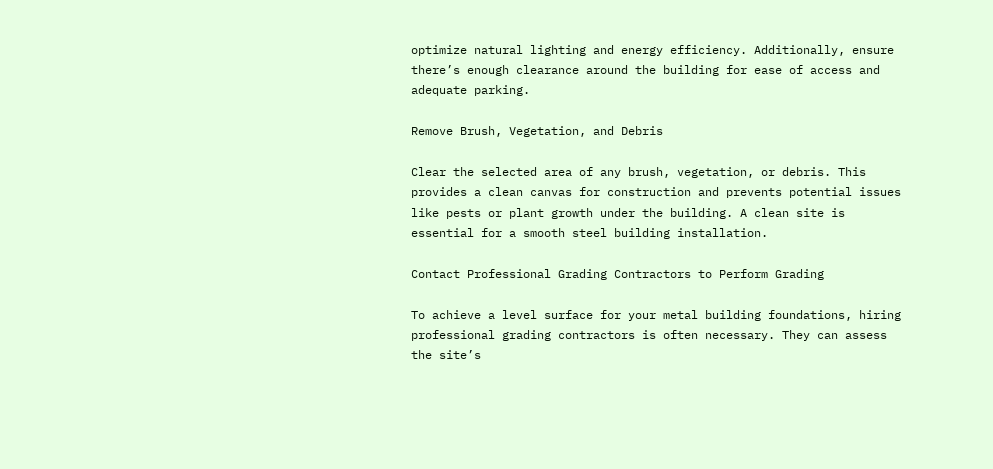optimize natural lighting and energy efficiency. Additionally, ensure there’s enough clearance around the building for ease of access and adequate parking.

Remove Brush, Vegetation, and Debris

Clear the selected area of any brush, vegetation, or debris. This provides a clean canvas for construction and prevents potential issues like pests or plant growth under the building. A clean site is essential for a smooth steel building installation.

Contact Professional Grading Contractors to Perform Grading

To achieve a level surface for your metal building foundations, hiring professional grading contractors is often necessary. They can assess the site’s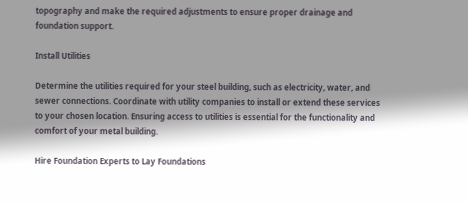topography and make the required adjustments to ensure proper drainage and foundation support.

Install Utilities

Determine the utilities required for your steel building, such as electricity, water, and sewer connections. Coordinate with utility companies to install or extend these services to your chosen location. Ensuring access to utilities is essential for the functionality and comfort of your metal building.

Hire Foundation Experts to Lay Foundations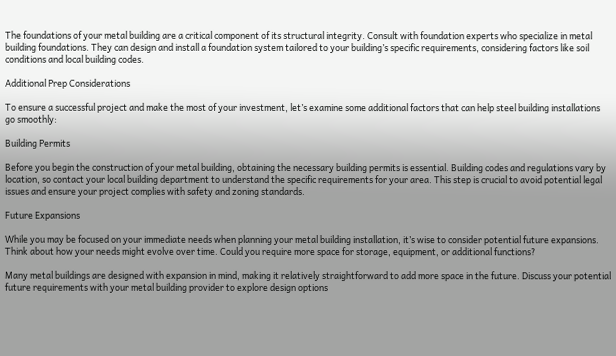The foundations of your metal building are a critical component of its structural integrity. Consult with foundation experts who specialize in metal building foundations. They can design and install a foundation system tailored to your building’s specific requirements, considering factors like soil conditions and local building codes.

Additional Prep Considerations

To ensure a successful project and make the most of your investment, let’s examine some additional factors that can help steel building installations go smoothly:

Building Permits

Before you begin the construction of your metal building, obtaining the necessary building permits is essential. Building codes and regulations vary by location, so contact your local building department to understand the specific requirements for your area. This step is crucial to avoid potential legal issues and ensure your project complies with safety and zoning standards.

Future Expansions

While you may be focused on your immediate needs when planning your metal building installation, it’s wise to consider potential future expansions. Think about how your needs might evolve over time. Could you require more space for storage, equipment, or additional functions?

Many metal buildings are designed with expansion in mind, making it relatively straightforward to add more space in the future. Discuss your potential future requirements with your metal building provider to explore design options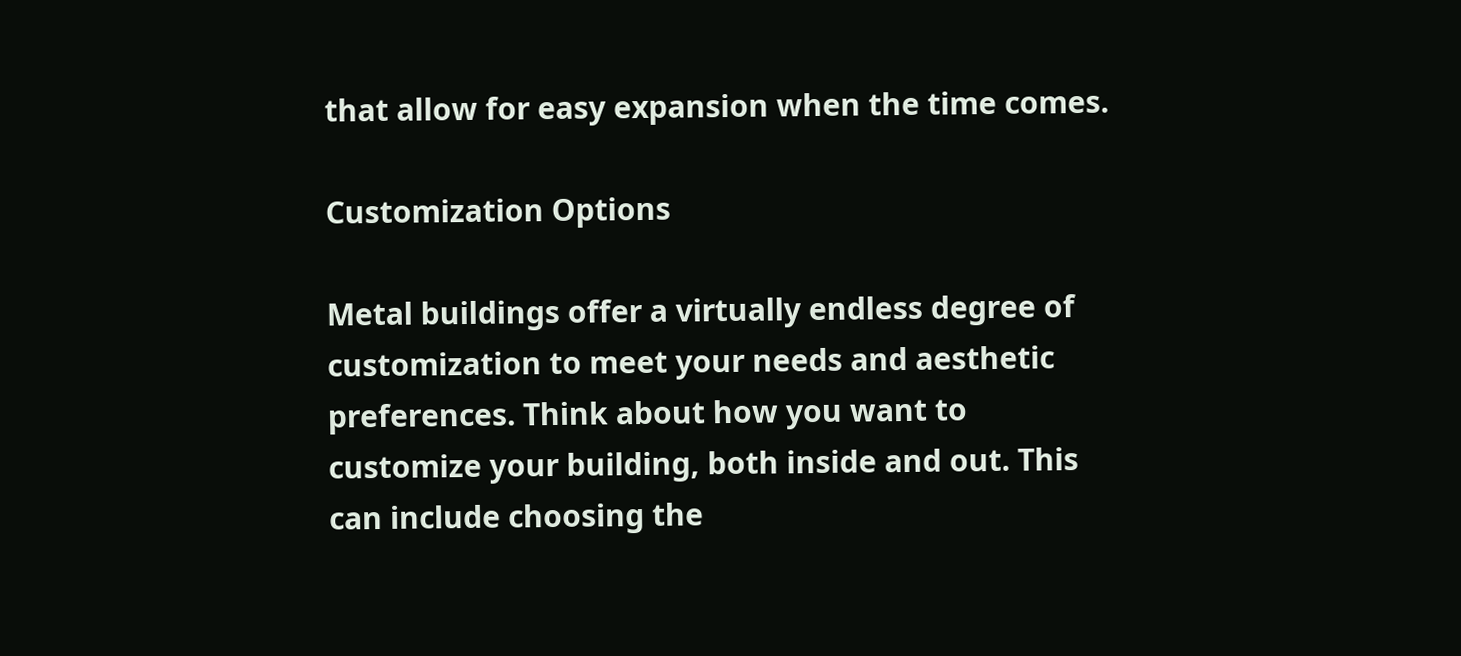that allow for easy expansion when the time comes.

Customization Options

Metal buildings offer a virtually endless degree of customization to meet your needs and aesthetic preferences. Think about how you want to customize your building, both inside and out. This can include choosing the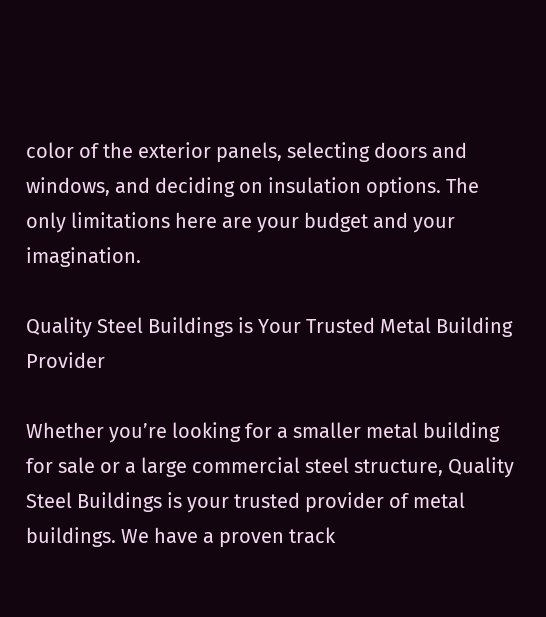color of the exterior panels, selecting doors and windows, and deciding on insulation options. The only limitations here are your budget and your imagination.

Quality Steel Buildings is Your Trusted Metal Building Provider

Whether you’re looking for a smaller metal building for sale or a large commercial steel structure, Quality Steel Buildings is your trusted provider of metal buildings. We have a proven track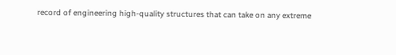record of engineering high-quality structures that can take on any extreme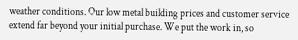weather conditions. Our low metal building prices and customer service extend far beyond your initial purchase. We put the work in, so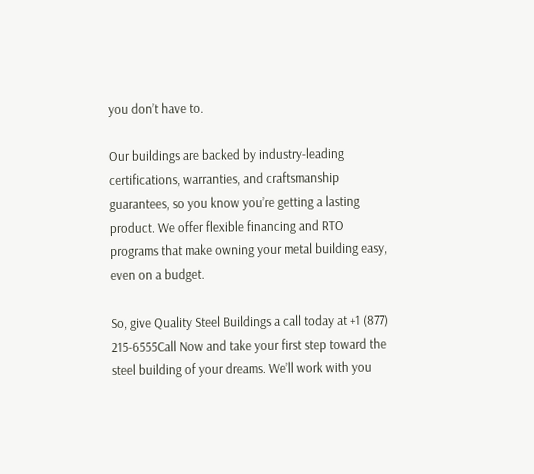you don’t have to.

Our buildings are backed by industry-leading certifications, warranties, and craftsmanship guarantees, so you know you’re getting a lasting product. We offer flexible financing and RTO programs that make owning your metal building easy, even on a budget.

So, give Quality Steel Buildings a call today at +1 (877) 215-6555Call Now and take your first step toward the steel building of your dreams. We’ll work with you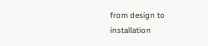from design to installation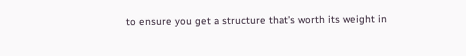to ensure you get a structure that’s worth its weight in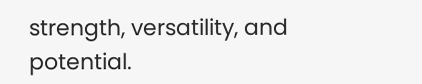strength, versatility, and potential.